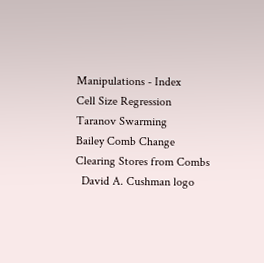Manipulations - Index
Cell Size Regression
Taranov Swarming
Bailey Comb Change
Clearing Stores from Combs
  David A. Cushman logo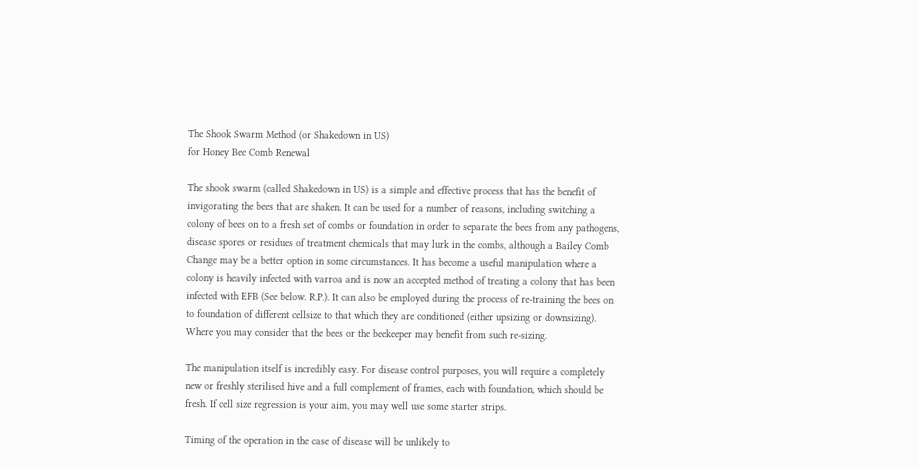The Shook Swarm Method (or Shakedown in US)
for Honey Bee Comb Renewal

The shook swarm (called Shakedown in US) is a simple and effective process that has the benefit of invigorating the bees that are shaken. It can be used for a number of reasons, including switching a colony of bees on to a fresh set of combs or foundation in order to separate the bees from any pathogens, disease spores or residues of treatment chemicals that may lurk in the combs, although a Bailey Comb Change may be a better option in some circumstances. It has become a useful manipulation where a colony is heavily infected with varroa and is now an accepted method of treating a colony that has been infected with EFB (See below. R.P.). It can also be employed during the process of re-training the bees on to foundation of different cellsize to that which they are conditioned (either upsizing or downsizing). Where you may consider that the bees or the beekeeper may benefit from such re-sizing.

The manipulation itself is incredibly easy. For disease control purposes, you will require a completely new or freshly sterilised hive and a full complement of frames, each with foundation, which should be fresh. If cell size regression is your aim, you may well use some starter strips.

Timing of the operation in the case of disease will be unlikely to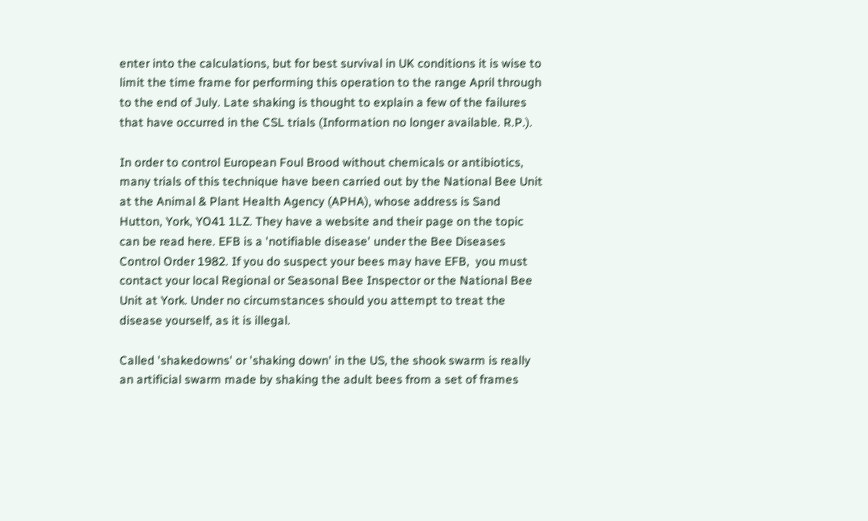enter into the calculations, but for best survival in UK conditions it is wise to limit the time frame for performing this operation to the range April through to the end of July. Late shaking is thought to explain a few of the failures that have occurred in the CSL trials (Information no longer available. R.P.).

In order to control European Foul Brood without chemicals or antibiotics, many trials of this technique have been carried out by the National Bee Unit at the Animal & Plant Health Agency (APHA), whose address is Sand Hutton, York, YO41 1LZ. They have a website and their page on the topic can be read here. EFB is a 'notifiable disease' under the Bee Diseases Control Order 1982. If you do suspect your bees may have EFB,  you must contact your local Regional or Seasonal Bee Inspector or the National Bee Unit at York. Under no circumstances should you attempt to treat the disease yourself, as it is illegal.

Called 'shakedowns' or 'shaking down' in the US, the shook swarm is really an artificial swarm made by shaking the adult bees from a set of frames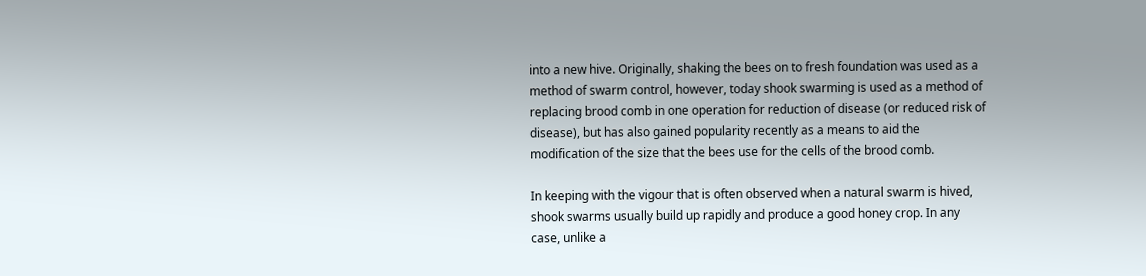into a new hive. Originally, shaking the bees on to fresh foundation was used as a method of swarm control, however, today shook swarming is used as a method of replacing brood comb in one operation for reduction of disease (or reduced risk of disease), but has also gained popularity recently as a means to aid the modification of the size that the bees use for the cells of the brood comb.

In keeping with the vigour that is often observed when a natural swarm is hived, shook swarms usually build up rapidly and produce a good honey crop. In any case, unlike a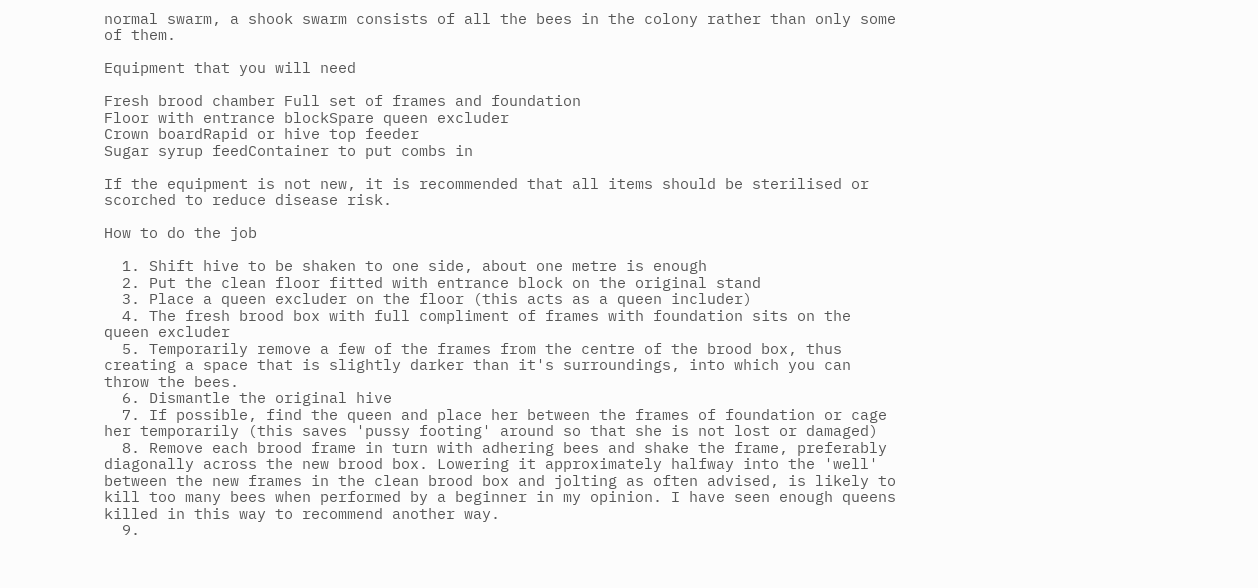normal swarm, a shook swarm consists of all the bees in the colony rather than only some of them.

Equipment that you will need

Fresh brood chamber Full set of frames and foundation
Floor with entrance blockSpare queen excluder
Crown boardRapid or hive top feeder
Sugar syrup feedContainer to put combs in

If the equipment is not new, it is recommended that all items should be sterilised or scorched to reduce disease risk.

How to do the job

  1. Shift hive to be shaken to one side, about one metre is enough
  2. Put the clean floor fitted with entrance block on the original stand
  3. Place a queen excluder on the floor (this acts as a queen includer)
  4. The fresh brood box with full compliment of frames with foundation sits on the queen excluder
  5. Temporarily remove a few of the frames from the centre of the brood box, thus creating a space that is slightly darker than it's surroundings, into which you can throw the bees.
  6. Dismantle the original hive
  7. If possible, find the queen and place her between the frames of foundation or cage her temporarily (this saves 'pussy footing' around so that she is not lost or damaged)
  8. Remove each brood frame in turn with adhering bees and shake the frame, preferably diagonally across the new brood box. Lowering it approximately halfway into the 'well' between the new frames in the clean brood box and jolting as often advised, is likely to kill too many bees when performed by a beginner in my opinion. I have seen enough queens killed in this way to recommend another way.
  9.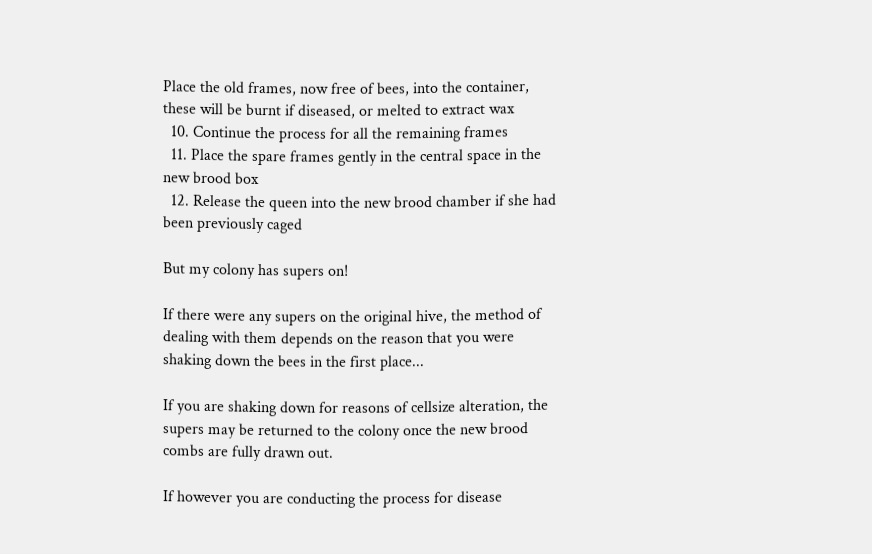Place the old frames, now free of bees, into the container, these will be burnt if diseased, or melted to extract wax
  10. Continue the process for all the remaining frames
  11. Place the spare frames gently in the central space in the new brood box
  12. Release the queen into the new brood chamber if she had been previously caged

But my colony has supers on!

If there were any supers on the original hive, the method of dealing with them depends on the reason that you were shaking down the bees in the first place...

If you are shaking down for reasons of cellsize alteration, the supers may be returned to the colony once the new brood combs are fully drawn out.

If however you are conducting the process for disease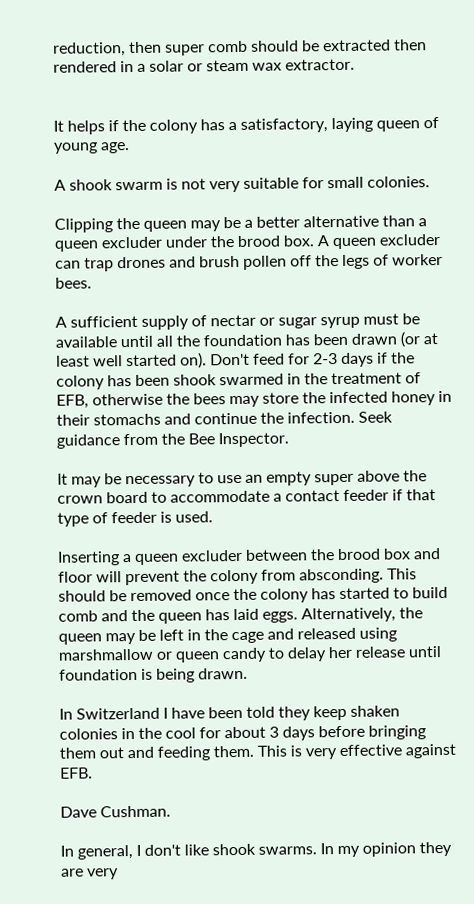reduction, then super comb should be extracted then rendered in a solar or steam wax extractor.


It helps if the colony has a satisfactory, laying queen of young age.

A shook swarm is not very suitable for small colonies.

Clipping the queen may be a better alternative than a queen excluder under the brood box. A queen excluder can trap drones and brush pollen off the legs of worker bees.

A sufficient supply of nectar or sugar syrup must be available until all the foundation has been drawn (or at least well started on). Don't feed for 2-3 days if the colony has been shook swarmed in the treatment of EFB, otherwise the bees may store the infected honey in their stomachs and continue the infection. Seek guidance from the Bee Inspector.

It may be necessary to use an empty super above the crown board to accommodate a contact feeder if that type of feeder is used.

Inserting a queen excluder between the brood box and floor will prevent the colony from absconding. This should be removed once the colony has started to build comb and the queen has laid eggs. Alternatively, the queen may be left in the cage and released using marshmallow or queen candy to delay her release until foundation is being drawn.

In Switzerland I have been told they keep shaken colonies in the cool for about 3 days before bringing them out and feeding them. This is very effective against EFB.

Dave Cushman.

In general, I don't like shook swarms. In my opinion they are very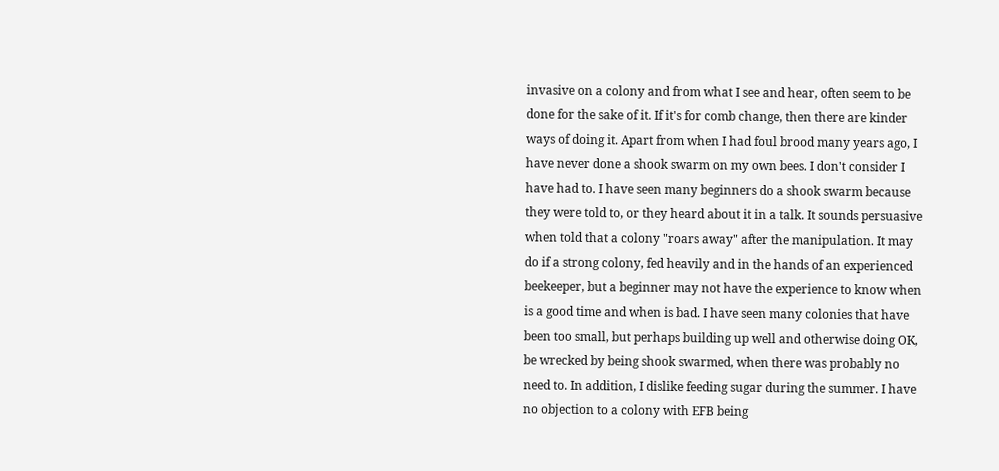invasive on a colony and from what I see and hear, often seem to be done for the sake of it. If it's for comb change, then there are kinder ways of doing it. Apart from when I had foul brood many years ago, I have never done a shook swarm on my own bees. I don't consider I have had to. I have seen many beginners do a shook swarm because they were told to, or they heard about it in a talk. It sounds persuasive when told that a colony "roars away" after the manipulation. It may do if a strong colony, fed heavily and in the hands of an experienced beekeeper, but a beginner may not have the experience to know when is a good time and when is bad. I have seen many colonies that have been too small, but perhaps building up well and otherwise doing OK, be wrecked by being shook swarmed, when there was probably no need to. In addition, I dislike feeding sugar during the summer. I have no objection to a colony with EFB being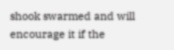shook swarmed and will encourage it if the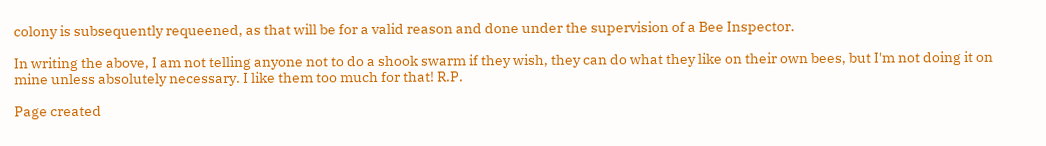colony is subsequently requeened, as that will be for a valid reason and done under the supervision of a Bee Inspector.

In writing the above, I am not telling anyone not to do a shook swarm if they wish, they can do what they like on their own bees, but I'm not doing it on mine unless absolutely necessary. I like them too much for that! R.P.

Page created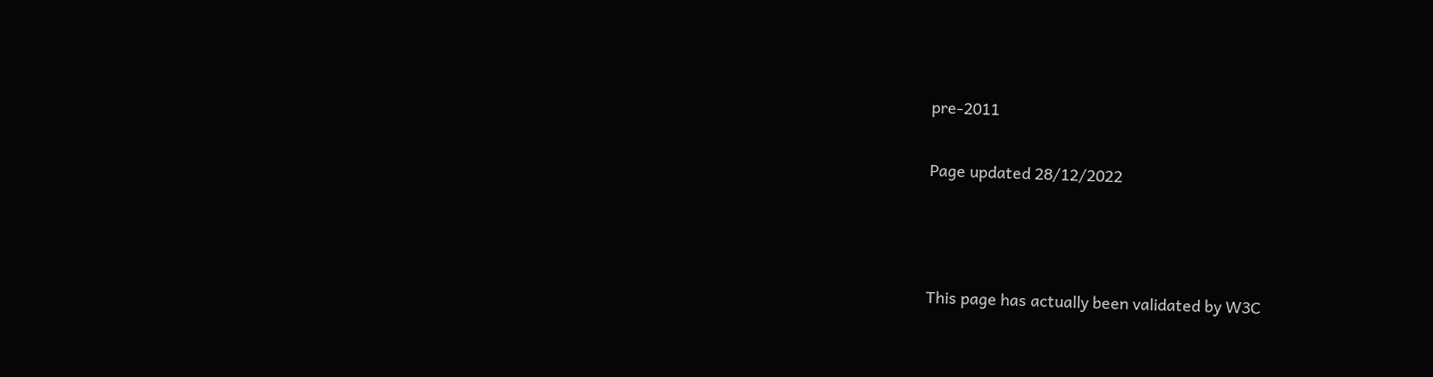pre-2011

Page updated 28/12/2022



This page has actually been validated by W3C